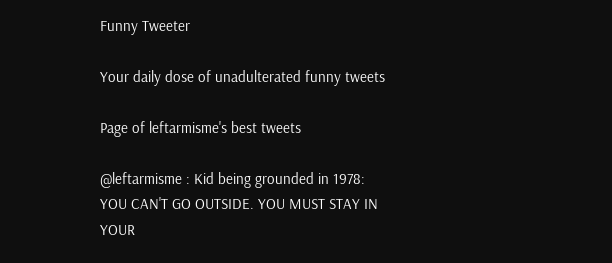Funny Tweeter

Your daily dose of unadulterated funny tweets

Page of leftarmisme's best tweets

@leftarmisme : Kid being grounded in 1978: YOU CAN'T GO OUTSIDE. YOU MUST STAY IN YOUR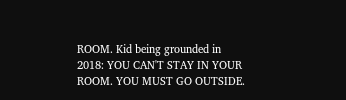ROOM. Kid being grounded in 2018: YOU CAN'T STAY IN YOUR ROOM. YOU MUST GO OUTSIDE.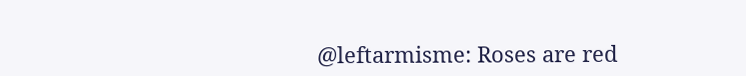@leftarmisme: Roses are red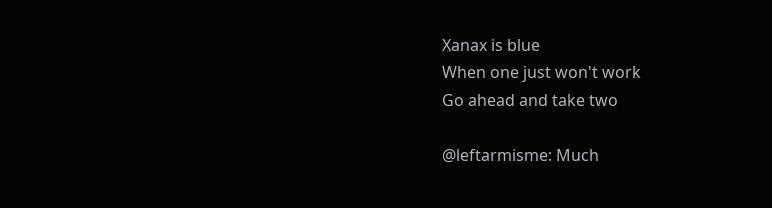Xanax is blue
When one just won't work
Go ahead and take two

@leftarmisme: Much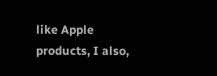like Apple products, I also,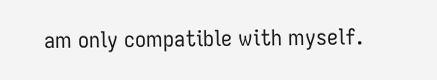am only compatible with myself.